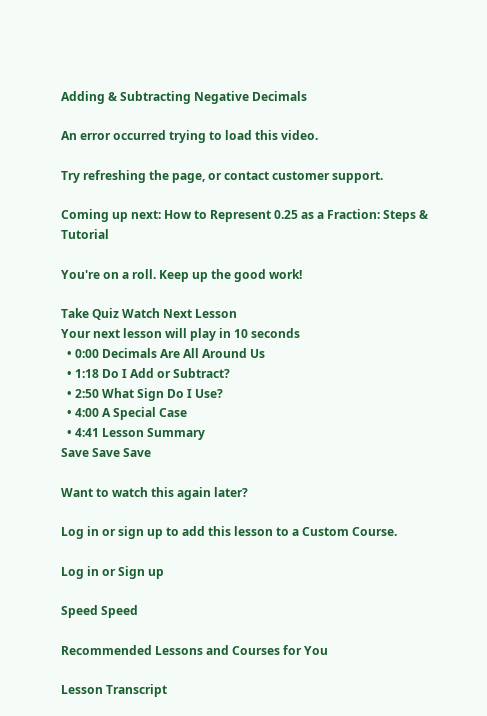Adding & Subtracting Negative Decimals

An error occurred trying to load this video.

Try refreshing the page, or contact customer support.

Coming up next: How to Represent 0.25 as a Fraction: Steps & Tutorial

You're on a roll. Keep up the good work!

Take Quiz Watch Next Lesson
Your next lesson will play in 10 seconds
  • 0:00 Decimals Are All Around Us
  • 1:18 Do I Add or Subtract?
  • 2:50 What Sign Do I Use?
  • 4:00 A Special Case
  • 4:41 Lesson Summary
Save Save Save

Want to watch this again later?

Log in or sign up to add this lesson to a Custom Course.

Log in or Sign up

Speed Speed

Recommended Lessons and Courses for You

Lesson Transcript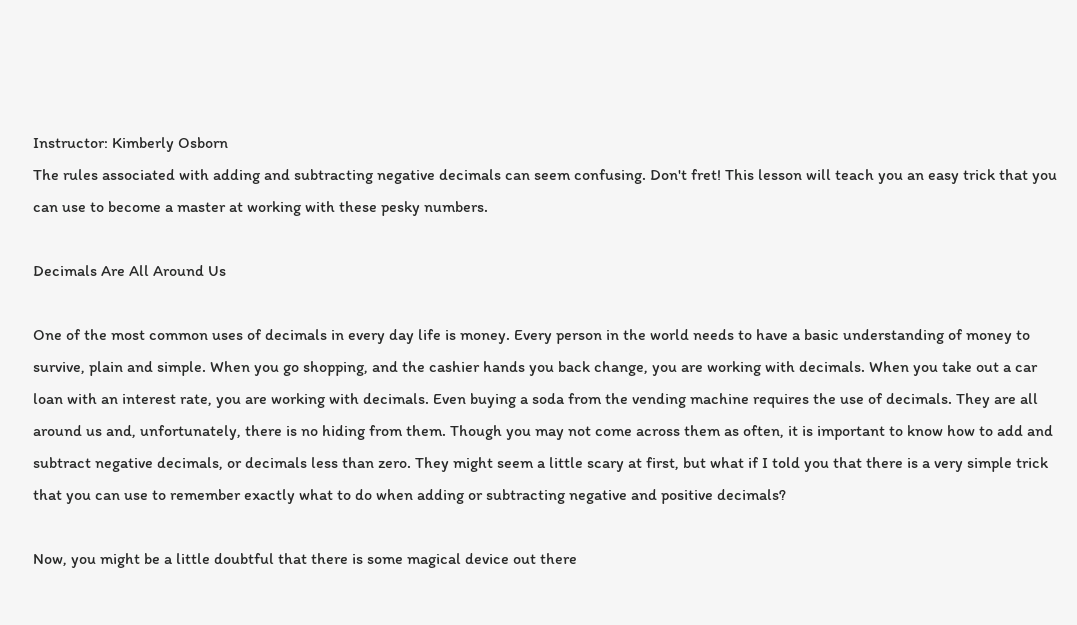Instructor: Kimberly Osborn
The rules associated with adding and subtracting negative decimals can seem confusing. Don't fret! This lesson will teach you an easy trick that you can use to become a master at working with these pesky numbers.

Decimals Are All Around Us

One of the most common uses of decimals in every day life is money. Every person in the world needs to have a basic understanding of money to survive, plain and simple. When you go shopping, and the cashier hands you back change, you are working with decimals. When you take out a car loan with an interest rate, you are working with decimals. Even buying a soda from the vending machine requires the use of decimals. They are all around us and, unfortunately, there is no hiding from them. Though you may not come across them as often, it is important to know how to add and subtract negative decimals, or decimals less than zero. They might seem a little scary at first, but what if I told you that there is a very simple trick that you can use to remember exactly what to do when adding or subtracting negative and positive decimals?

Now, you might be a little doubtful that there is some magical device out there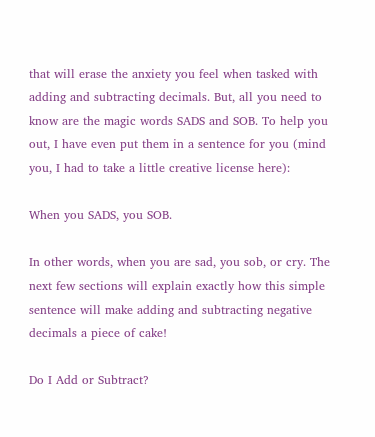that will erase the anxiety you feel when tasked with adding and subtracting decimals. But, all you need to know are the magic words SADS and SOB. To help you out, I have even put them in a sentence for you (mind you, I had to take a little creative license here):

When you SADS, you SOB.

In other words, when you are sad, you sob, or cry. The next few sections will explain exactly how this simple sentence will make adding and subtracting negative decimals a piece of cake!

Do I Add or Subtract?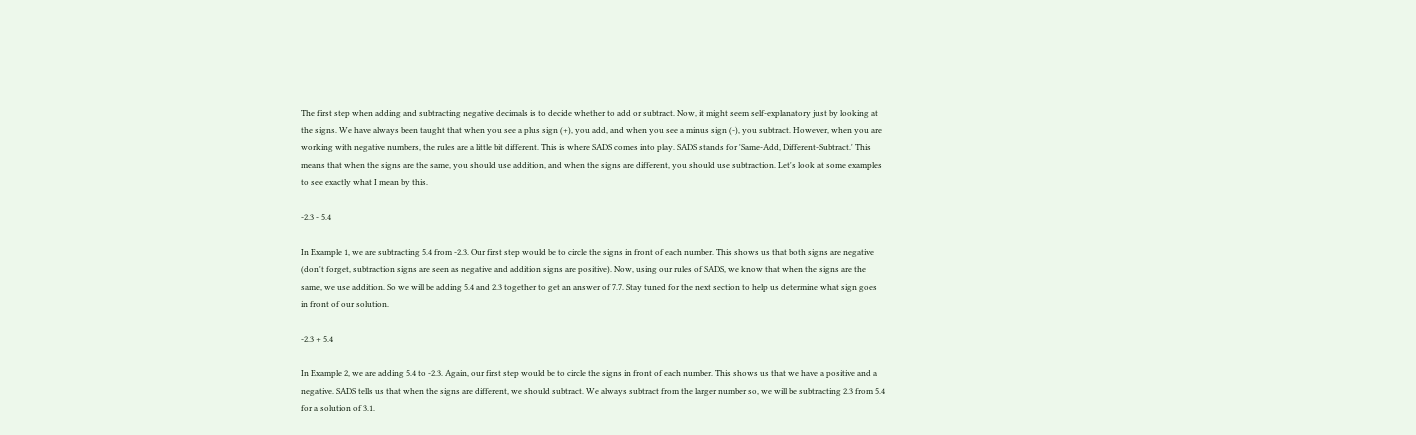The first step when adding and subtracting negative decimals is to decide whether to add or subtract. Now, it might seem self-explanatory just by looking at the signs. We have always been taught that when you see a plus sign (+), you add, and when you see a minus sign (-), you subtract. However, when you are working with negative numbers, the rules are a little bit different. This is where SADS comes into play. SADS stands for 'Same-Add, Different-Subtract.' This means that when the signs are the same, you should use addition, and when the signs are different, you should use subtraction. Let's look at some examples to see exactly what I mean by this.

-2.3 - 5.4

In Example 1, we are subtracting 5.4 from -2.3. Our first step would be to circle the signs in front of each number. This shows us that both signs are negative (don't forget, subtraction signs are seen as negative and addition signs are positive). Now, using our rules of SADS, we know that when the signs are the same, we use addition. So we will be adding 5.4 and 2.3 together to get an answer of 7.7. Stay tuned for the next section to help us determine what sign goes in front of our solution.

-2.3 + 5.4

In Example 2, we are adding 5.4 to -2.3. Again, our first step would be to circle the signs in front of each number. This shows us that we have a positive and a negative. SADS tells us that when the signs are different, we should subtract. We always subtract from the larger number so, we will be subtracting 2.3 from 5.4 for a solution of 3.1.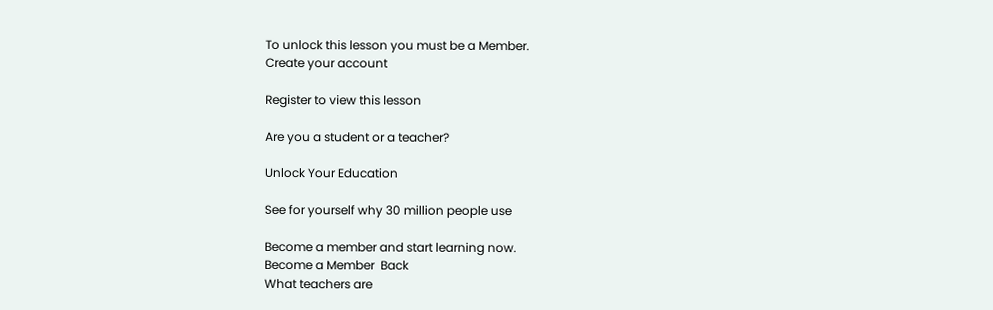To unlock this lesson you must be a Member.
Create your account

Register to view this lesson

Are you a student or a teacher?

Unlock Your Education

See for yourself why 30 million people use

Become a member and start learning now.
Become a Member  Back
What teachers are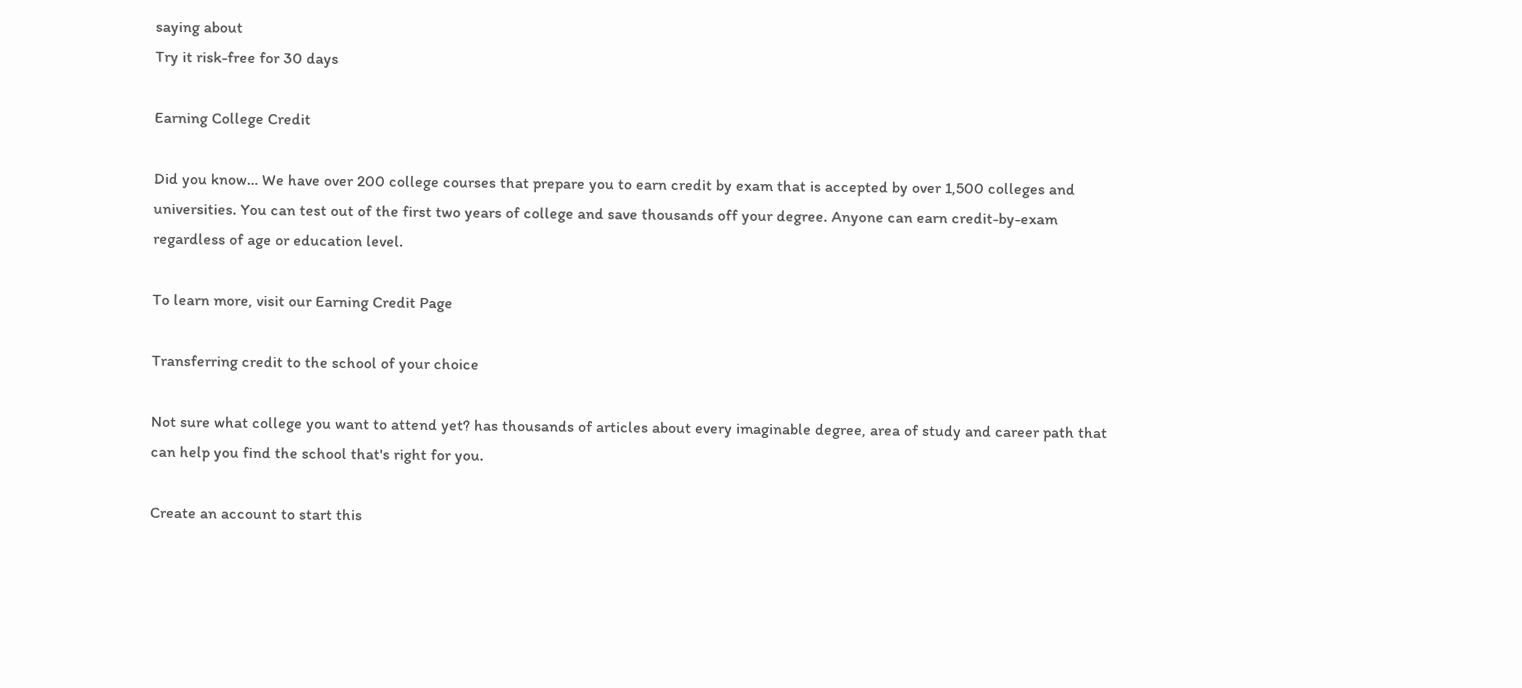saying about
Try it risk-free for 30 days

Earning College Credit

Did you know… We have over 200 college courses that prepare you to earn credit by exam that is accepted by over 1,500 colleges and universities. You can test out of the first two years of college and save thousands off your degree. Anyone can earn credit-by-exam regardless of age or education level.

To learn more, visit our Earning Credit Page

Transferring credit to the school of your choice

Not sure what college you want to attend yet? has thousands of articles about every imaginable degree, area of study and career path that can help you find the school that's right for you.

Create an account to start this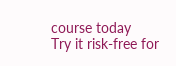course today
Try it risk-free for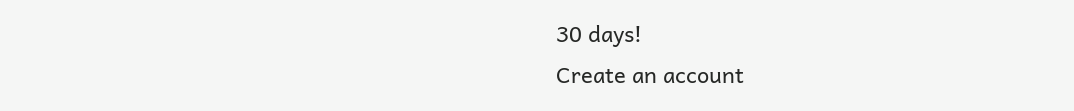30 days!
Create an account